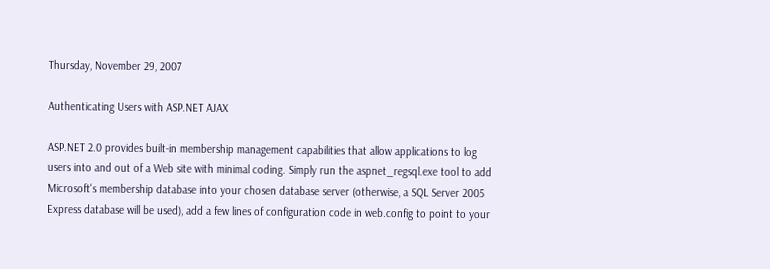Thursday, November 29, 2007

Authenticating Users with ASP.NET AJAX

ASP.NET 2.0 provides built-in membership management capabilities that allow applications to log users into and out of a Web site with minimal coding. Simply run the aspnet_regsql.exe tool to add Microsoft's membership database into your chosen database server (otherwise, a SQL Server 2005 Express database will be used), add a few lines of configuration code in web.config to point to your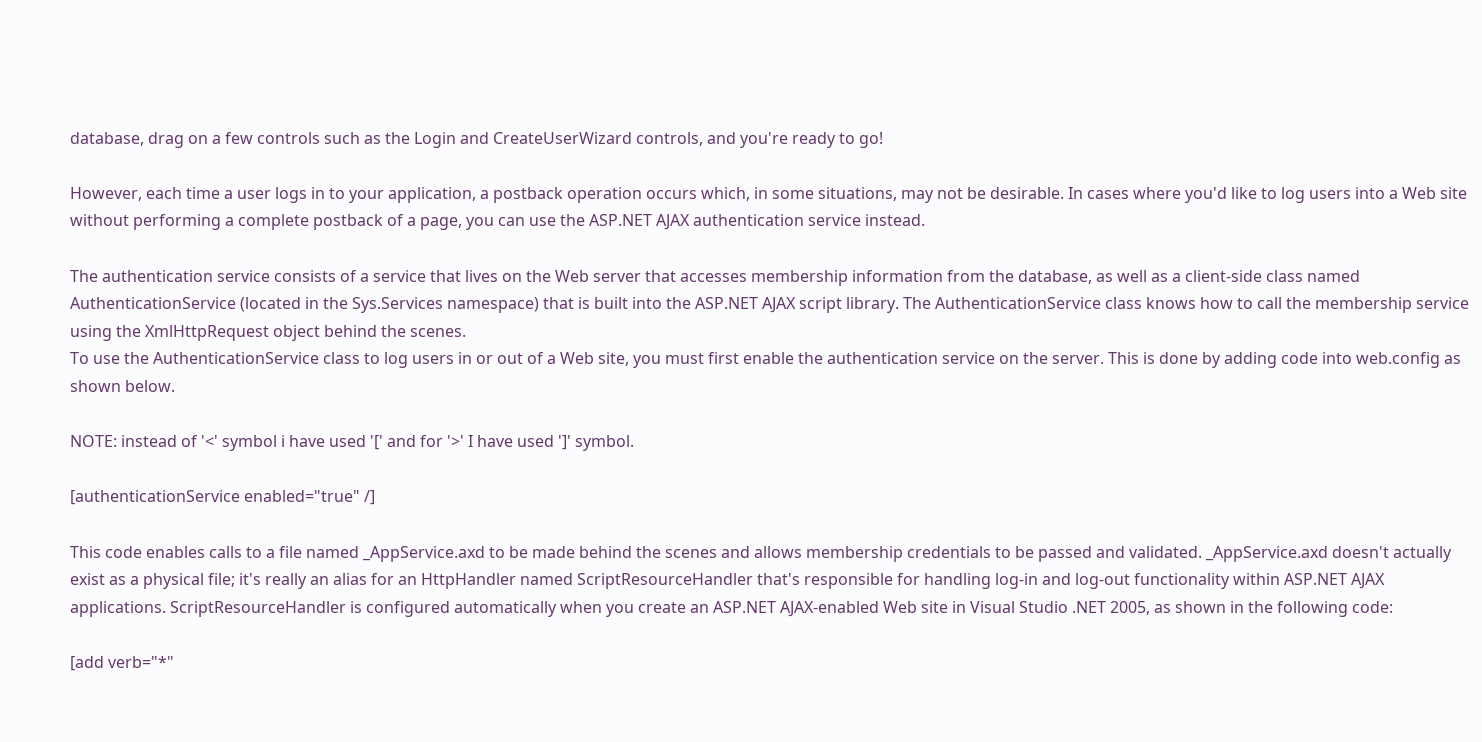database, drag on a few controls such as the Login and CreateUserWizard controls, and you're ready to go!

However, each time a user logs in to your application, a postback operation occurs which, in some situations, may not be desirable. In cases where you'd like to log users into a Web site without performing a complete postback of a page, you can use the ASP.NET AJAX authentication service instead.

The authentication service consists of a service that lives on the Web server that accesses membership information from the database, as well as a client-side class named AuthenticationService (located in the Sys.Services namespace) that is built into the ASP.NET AJAX script library. The AuthenticationService class knows how to call the membership service using the XmlHttpRequest object behind the scenes.
To use the AuthenticationService class to log users in or out of a Web site, you must first enable the authentication service on the server. This is done by adding code into web.config as shown below.

NOTE: instead of '<' symbol i have used '[' and for '>' I have used ']' symbol.

[authenticationService enabled="true" /]

This code enables calls to a file named _AppService.axd to be made behind the scenes and allows membership credentials to be passed and validated. _AppService.axd doesn't actually exist as a physical file; it's really an alias for an HttpHandler named ScriptResourceHandler that's responsible for handling log-in and log-out functionality within ASP.NET AJAX applications. ScriptResourceHandler is configured automatically when you create an ASP.NET AJAX-enabled Web site in Visual Studio .NET 2005, as shown in the following code:

[add verb="*"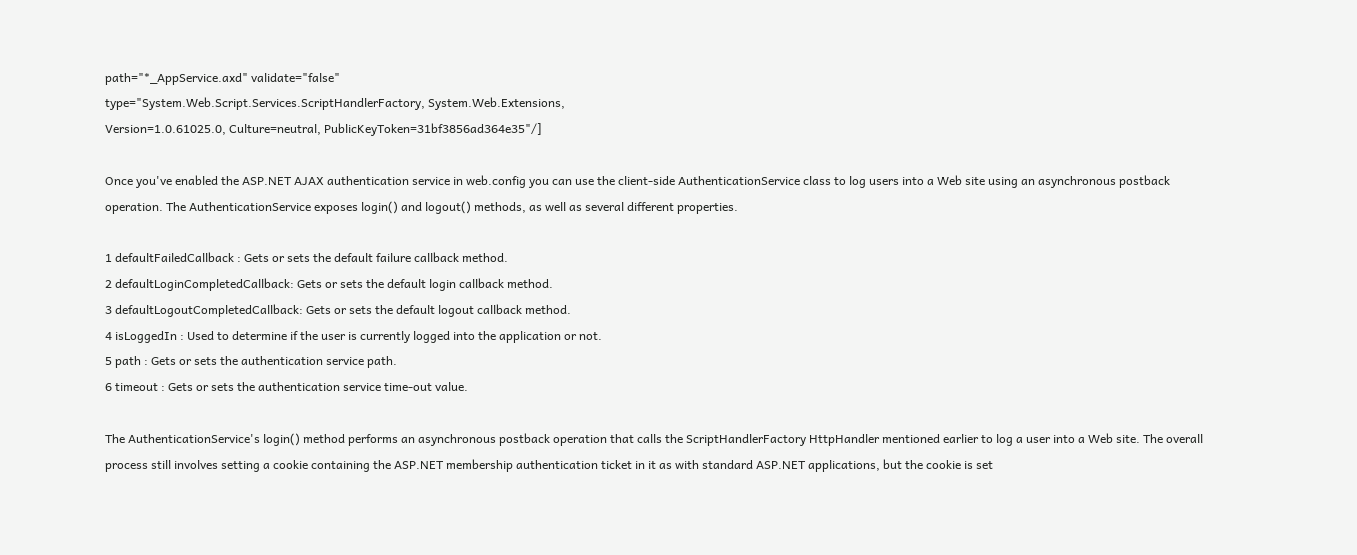path="*_AppService.axd" validate="false"
type="System.Web.Script.Services.ScriptHandlerFactory, System.Web.Extensions,
Version=1.0.61025.0, Culture=neutral, PublicKeyToken=31bf3856ad364e35"/]

Once you've enabled the ASP.NET AJAX authentication service in web.config you can use the client-side AuthenticationService class to log users into a Web site using an asynchronous postback operation. The AuthenticationService exposes login() and logout() methods, as well as several different properties.

1 defaultFailedCallback : Gets or sets the default failure callback method.
2 defaultLoginCompletedCallback: Gets or sets the default login callback method.
3 defaultLogoutCompletedCallback: Gets or sets the default logout callback method.
4 isLoggedIn : Used to determine if the user is currently logged into the application or not.
5 path : Gets or sets the authentication service path.
6 timeout : Gets or sets the authentication service time-out value.

The AuthenticationService's login() method performs an asynchronous postback operation that calls the ScriptHandlerFactory HttpHandler mentioned earlier to log a user into a Web site. The overall process still involves setting a cookie containing the ASP.NET membership authentication ticket in it as with standard ASP.NET applications, but the cookie is set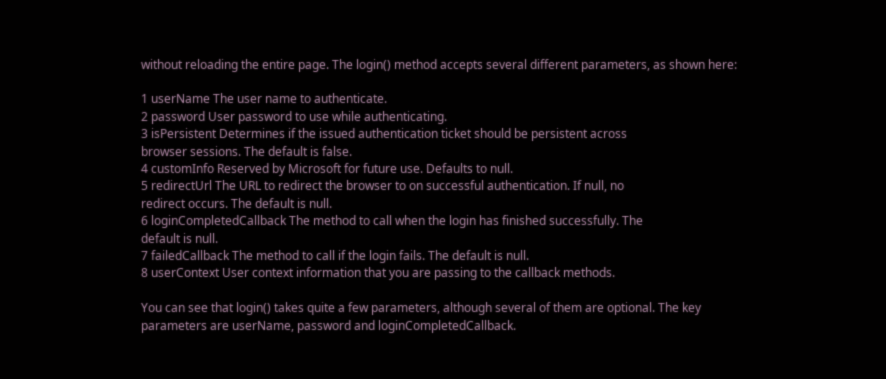without reloading the entire page. The login() method accepts several different parameters, as shown here:

1 userName The user name to authenticate.
2 password User password to use while authenticating.
3 isPersistent Determines if the issued authentication ticket should be persistent across
browser sessions. The default is false.
4 customInfo Reserved by Microsoft for future use. Defaults to null.
5 redirectUrl The URL to redirect the browser to on successful authentication. If null, no
redirect occurs. The default is null.
6 loginCompletedCallback The method to call when the login has finished successfully. The
default is null.
7 failedCallback The method to call if the login fails. The default is null.
8 userContext User context information that you are passing to the callback methods.

You can see that login() takes quite a few parameters, although several of them are optional. The key parameters are userName, password and loginCompletedCallback.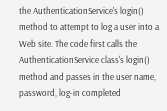the AuthenticationService's login() method to attempt to log a user into a Web site. The code first calls the AuthenticationService class's login() method and passes in the user name, password, log-in completed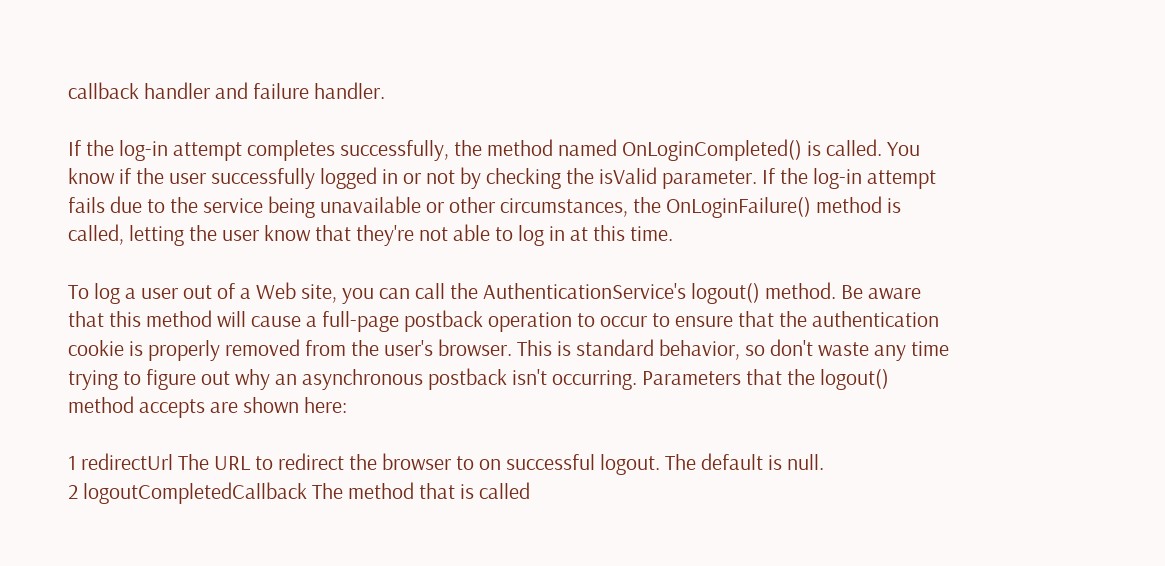callback handler and failure handler.

If the log-in attempt completes successfully, the method named OnLoginCompleted() is called. You know if the user successfully logged in or not by checking the isValid parameter. If the log-in attempt fails due to the service being unavailable or other circumstances, the OnLoginFailure() method is called, letting the user know that they're not able to log in at this time.

To log a user out of a Web site, you can call the AuthenticationService's logout() method. Be aware that this method will cause a full-page postback operation to occur to ensure that the authentication cookie is properly removed from the user's browser. This is standard behavior, so don't waste any time trying to figure out why an asynchronous postback isn't occurring. Parameters that the logout() method accepts are shown here:

1 redirectUrl The URL to redirect the browser to on successful logout. The default is null.
2 logoutCompletedCallback The method that is called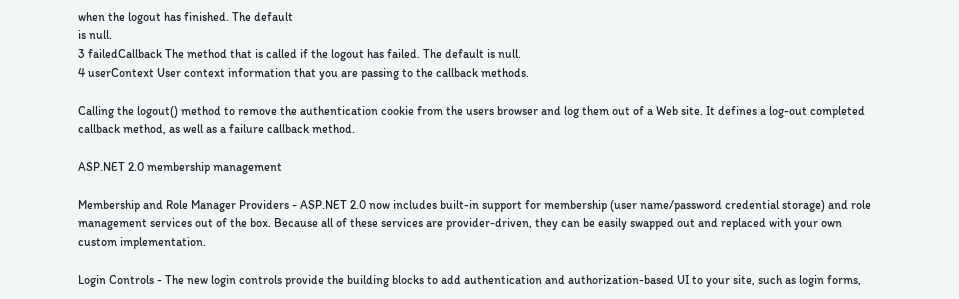when the logout has finished. The default
is null.
3 failedCallback The method that is called if the logout has failed. The default is null.
4 userContext User context information that you are passing to the callback methods.

Calling the logout() method to remove the authentication cookie from the users browser and log them out of a Web site. It defines a log-out completed callback method, as well as a failure callback method.

ASP.NET 2.0 membership management

Membership and Role Manager Providers - ASP.NET 2.0 now includes built-in support for membership (user name/password credential storage) and role management services out of the box. Because all of these services are provider-driven, they can be easily swapped out and replaced with your own custom implementation.

Login Controls - The new login controls provide the building blocks to add authentication and authorization-based UI to your site, such as login forms,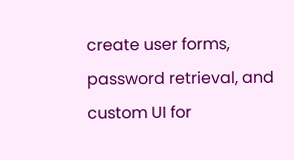create user forms, password retrieval, and custom UI for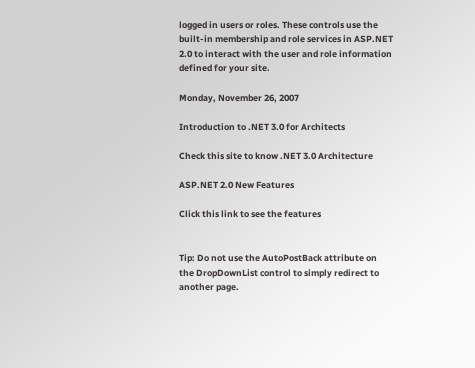logged in users or roles. These controls use the built-in membership and role services in ASP.NET 2.0 to interact with the user and role information defined for your site.

Monday, November 26, 2007

Introduction to .NET 3.0 for Architects

Check this site to know .NET 3.0 Architecture

ASP.NET 2.0 New Features

Click this link to see the features


Tip: Do not use the AutoPostBack attribute on the DropDownList control to simply redirect to another page.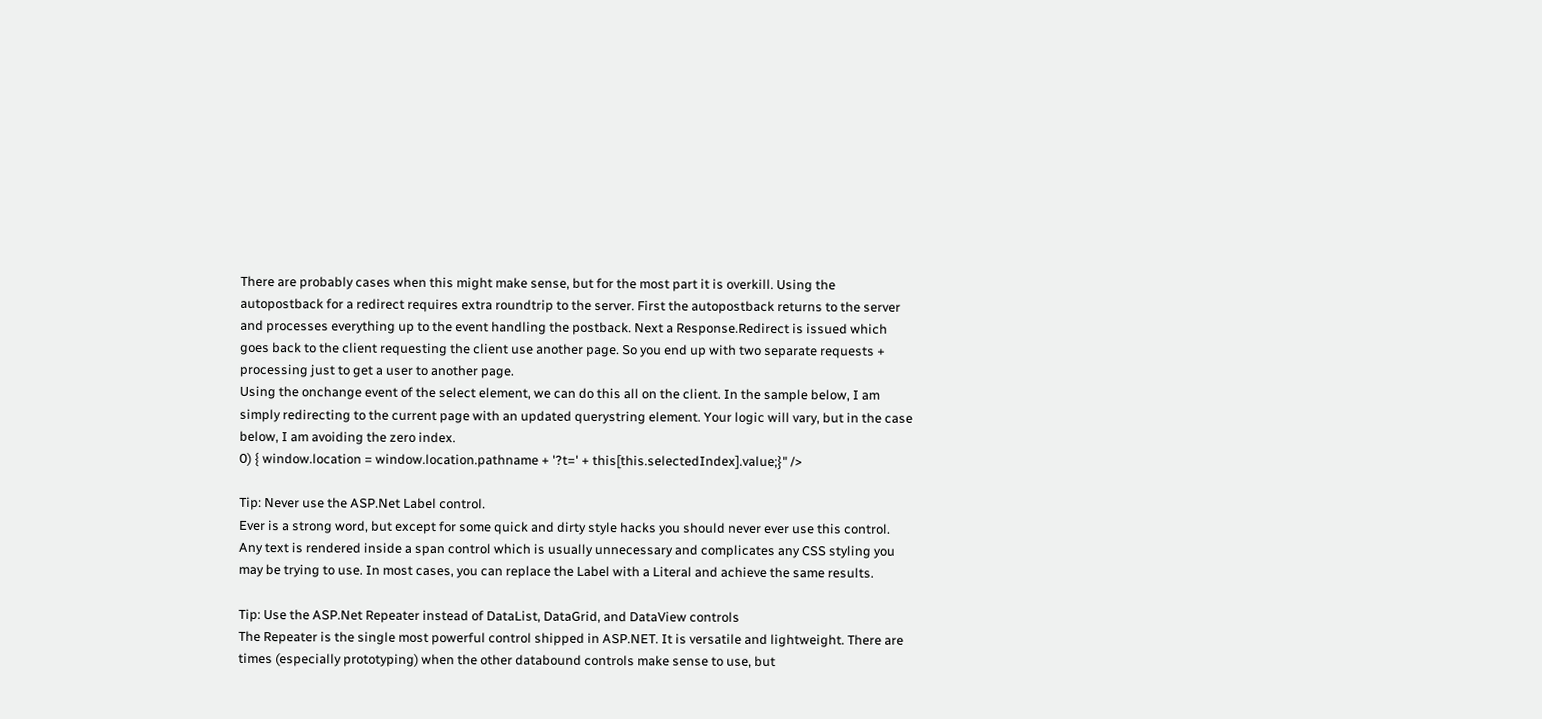There are probably cases when this might make sense, but for the most part it is overkill. Using the autopostback for a redirect requires extra roundtrip to the server. First the autopostback returns to the server and processes everything up to the event handling the postback. Next a Response.Redirect is issued which goes back to the client requesting the client use another page. So you end up with two separate requests + processing just to get a user to another page.
Using the onchange event of the select element, we can do this all on the client. In the sample below, I am simply redirecting to the current page with an updated querystring element. Your logic will vary, but in the case below, I am avoiding the zero index.
0) { window.location = window.location.pathname + '?t=' + this[this.selectedIndex].value;}" />

Tip: Never use the ASP.Net Label control.
Ever is a strong word, but except for some quick and dirty style hacks you should never ever use this control. Any text is rendered inside a span control which is usually unnecessary and complicates any CSS styling you may be trying to use. In most cases, you can replace the Label with a Literal and achieve the same results.

Tip: Use the ASP.Net Repeater instead of DataList, DataGrid, and DataView controls
The Repeater is the single most powerful control shipped in ASP.NET. It is versatile and lightweight. There are times (especially prototyping) when the other databound controls make sense to use, but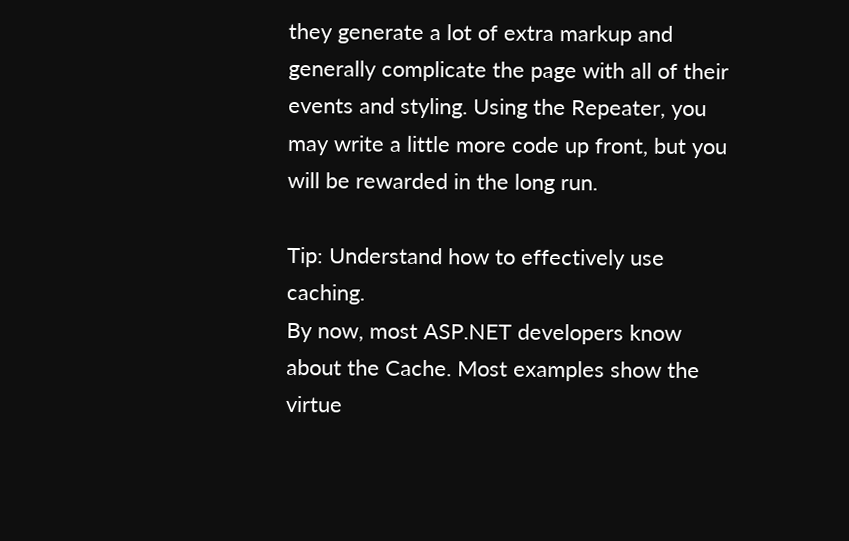they generate a lot of extra markup and generally complicate the page with all of their events and styling. Using the Repeater, you may write a little more code up front, but you will be rewarded in the long run.

Tip: Understand how to effectively use caching.
By now, most ASP.NET developers know about the Cache. Most examples show the virtue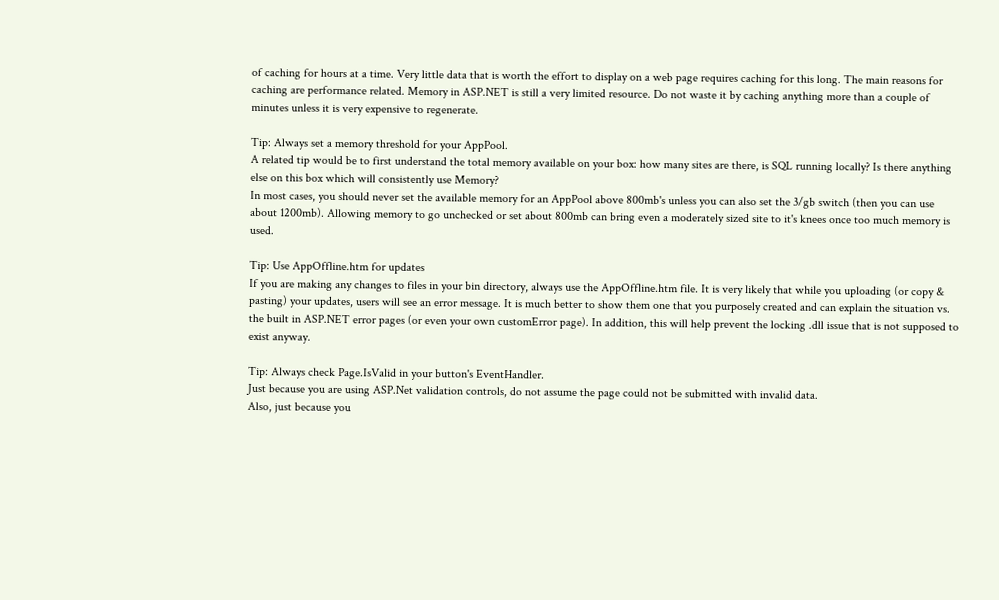of caching for hours at a time. Very little data that is worth the effort to display on a web page requires caching for this long. The main reasons for caching are performance related. Memory in ASP.NET is still a very limited resource. Do not waste it by caching anything more than a couple of minutes unless it is very expensive to regenerate.

Tip: Always set a memory threshold for your AppPool.
A related tip would be to first understand the total memory available on your box: how many sites are there, is SQL running locally? Is there anything else on this box which will consistently use Memory?
In most cases, you should never set the available memory for an AppPool above 800mb's unless you can also set the 3/gb switch (then you can use about 1200mb). Allowing memory to go unchecked or set about 800mb can bring even a moderately sized site to it's knees once too much memory is used.

Tip: Use AppOffline.htm for updates
If you are making any changes to files in your bin directory, always use the AppOffline.htm file. It is very likely that while you uploading (or copy & pasting) your updates, users will see an error message. It is much better to show them one that you purposely created and can explain the situation vs. the built in ASP.NET error pages (or even your own customError page). In addition, this will help prevent the locking .dll issue that is not supposed to exist anyway.

Tip: Always check Page.IsValid in your button's EventHandler.
Just because you are using ASP.Net validation controls, do not assume the page could not be submitted with invalid data.
Also, just because you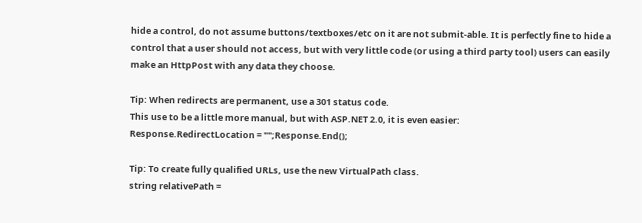hide a control, do not assume buttons/textboxes/etc on it are not submit-able. It is perfectly fine to hide a control that a user should not access, but with very little code (or using a third party tool) users can easily make an HttpPost with any data they choose.

Tip: When redirects are permanent, use a 301 status code.
This use to be a little more manual, but with ASP.NET 2.0, it is even easier:
Response.RedirectLocation = "";Response.End();

Tip: To create fully qualified URLs, use the new VirtualPath class.
string relativePath =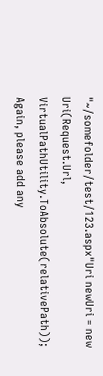"~/somefolder/test/123.aspx"Uri newUri = new Uri(Request.Url, VirtualPathUtility.ToAbsolute(relativePath));
Again, please add any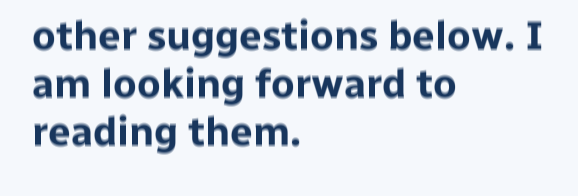other suggestions below. I am looking forward to reading them.